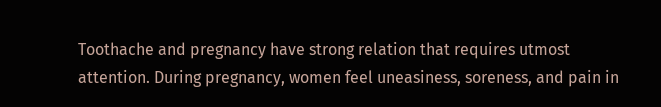Toothache and pregnancy have strong relation that requires utmost attention. During pregnancy, women feel uneasiness, soreness, and pain in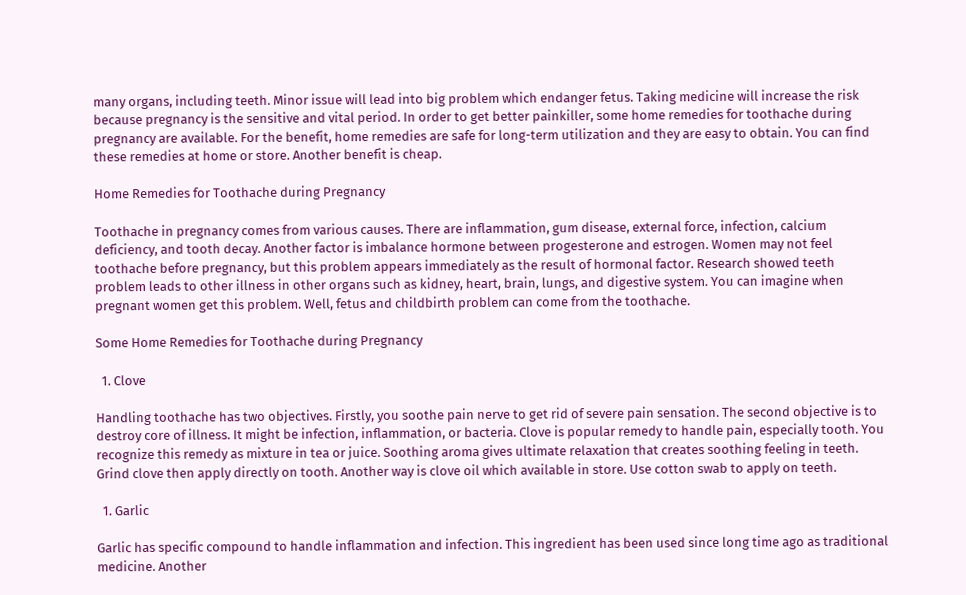many organs, including teeth. Minor issue will lead into big problem which endanger fetus. Taking medicine will increase the risk because pregnancy is the sensitive and vital period. In order to get better painkiller, some home remedies for toothache during pregnancy are available. For the benefit, home remedies are safe for long-term utilization and they are easy to obtain. You can find these remedies at home or store. Another benefit is cheap.

Home Remedies for Toothache during Pregnancy

Toothache in pregnancy comes from various causes. There are inflammation, gum disease, external force, infection, calcium deficiency, and tooth decay. Another factor is imbalance hormone between progesterone and estrogen. Women may not feel toothache before pregnancy, but this problem appears immediately as the result of hormonal factor. Research showed teeth problem leads to other illness in other organs such as kidney, heart, brain, lungs, and digestive system. You can imagine when pregnant women get this problem. Well, fetus and childbirth problem can come from the toothache.

Some Home Remedies for Toothache during Pregnancy

  1. Clove

Handling toothache has two objectives. Firstly, you soothe pain nerve to get rid of severe pain sensation. The second objective is to destroy core of illness. It might be infection, inflammation, or bacteria. Clove is popular remedy to handle pain, especially tooth. You recognize this remedy as mixture in tea or juice. Soothing aroma gives ultimate relaxation that creates soothing feeling in teeth. Grind clove then apply directly on tooth. Another way is clove oil which available in store. Use cotton swab to apply on teeth.

  1. Garlic

Garlic has specific compound to handle inflammation and infection. This ingredient has been used since long time ago as traditional medicine. Another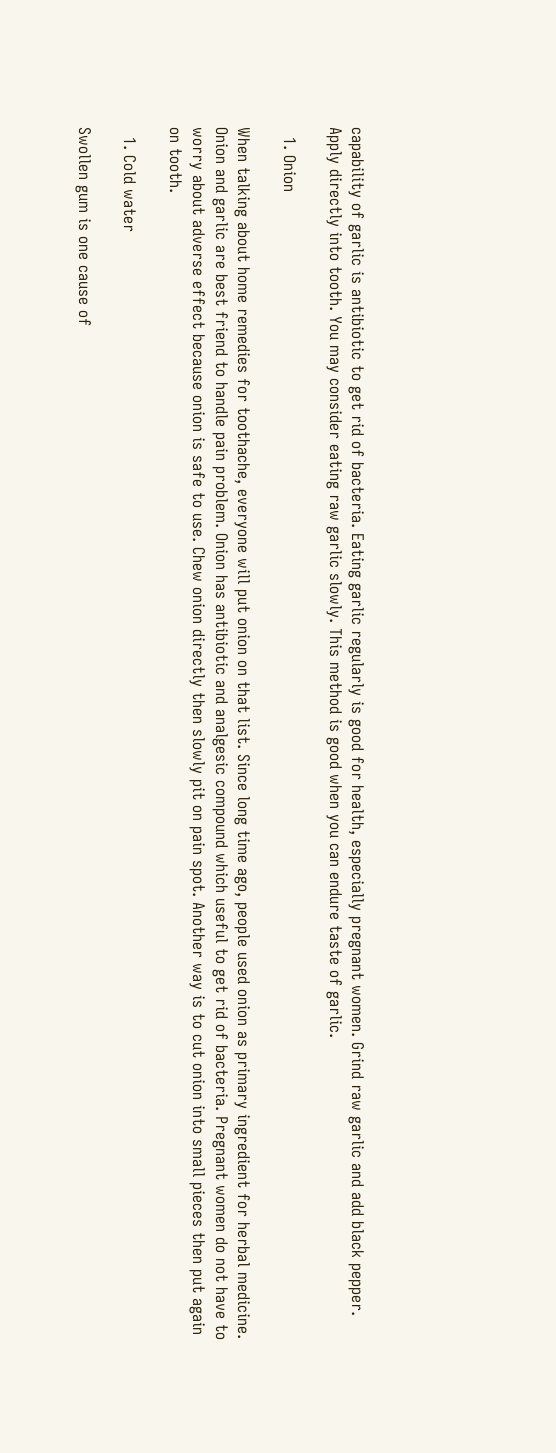capability of garlic is antibiotic to get rid of bacteria. Eating garlic regularly is good for health, especially pregnant women. Grind raw garlic and add black pepper. Apply directly into tooth. You may consider eating raw garlic slowly. This method is good when you can endure taste of garlic.

  1. Onion

When talking about home remedies for toothache, everyone will put onion on that list. Since long time ago, people used onion as primary ingredient for herbal medicine. Onion and garlic are best friend to handle pain problem. Onion has antibiotic and analgesic compound which useful to get rid of bacteria. Pregnant women do not have to worry about adverse effect because onion is safe to use. Chew onion directly then slowly pit on pain spot. Another way is to cut onion into small pieces then put again on tooth.

  1. Cold water

Swollen gum is one cause of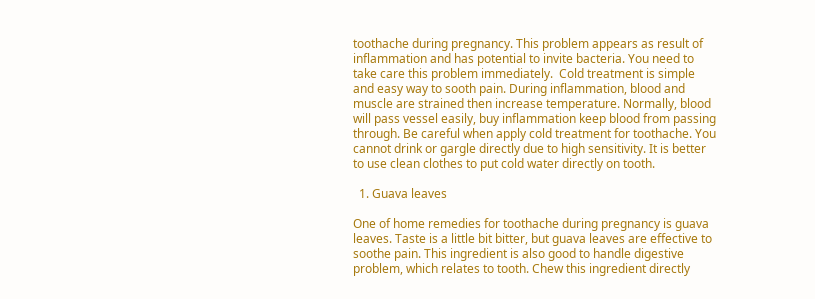toothache during pregnancy. This problem appears as result of inflammation and has potential to invite bacteria. You need to take care this problem immediately.  Cold treatment is simple and easy way to sooth pain. During inflammation, blood and muscle are strained then increase temperature. Normally, blood will pass vessel easily, buy inflammation keep blood from passing through. Be careful when apply cold treatment for toothache. You cannot drink or gargle directly due to high sensitivity. It is better to use clean clothes to put cold water directly on tooth.

  1. Guava leaves

One of home remedies for toothache during pregnancy is guava leaves. Taste is a little bit bitter, but guava leaves are effective to soothe pain. This ingredient is also good to handle digestive problem, which relates to tooth. Chew this ingredient directly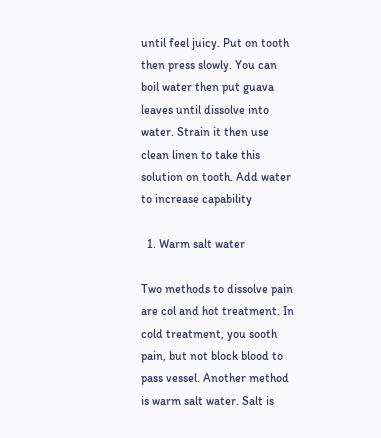until feel juicy. Put on tooth then press slowly. You can boil water then put guava leaves until dissolve into water. Strain it then use clean linen to take this solution on tooth. Add water to increase capability

  1. Warm salt water

Two methods to dissolve pain are col and hot treatment. In cold treatment, you sooth pain, but not block blood to pass vessel. Another method is warm salt water. Salt is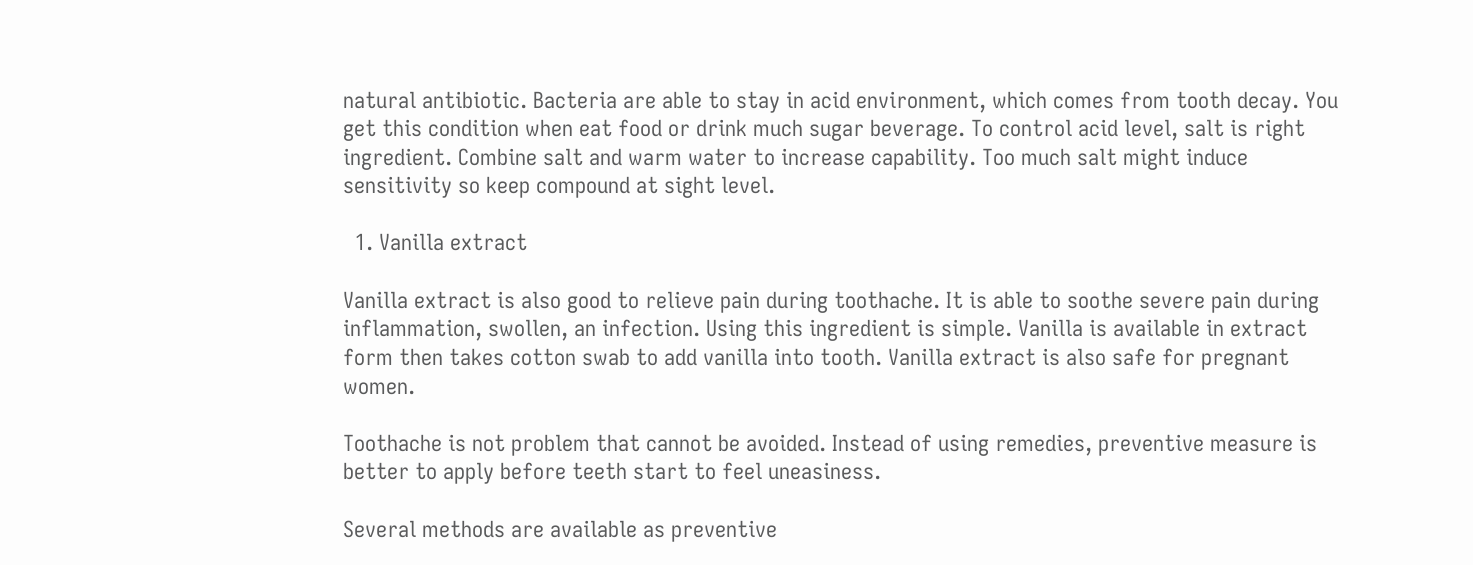natural antibiotic. Bacteria are able to stay in acid environment, which comes from tooth decay. You get this condition when eat food or drink much sugar beverage. To control acid level, salt is right ingredient. Combine salt and warm water to increase capability. Too much salt might induce sensitivity so keep compound at sight level.

  1. Vanilla extract

Vanilla extract is also good to relieve pain during toothache. It is able to soothe severe pain during inflammation, swollen, an infection. Using this ingredient is simple. Vanilla is available in extract form then takes cotton swab to add vanilla into tooth. Vanilla extract is also safe for pregnant women.

Toothache is not problem that cannot be avoided. Instead of using remedies, preventive measure is better to apply before teeth start to feel uneasiness.

Several methods are available as preventive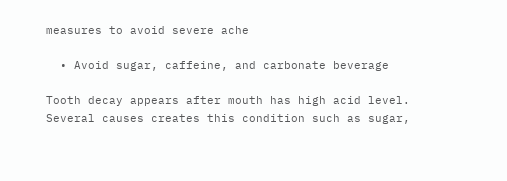measures to avoid severe ache

  • Avoid sugar, caffeine, and carbonate beverage

Tooth decay appears after mouth has high acid level. Several causes creates this condition such as sugar,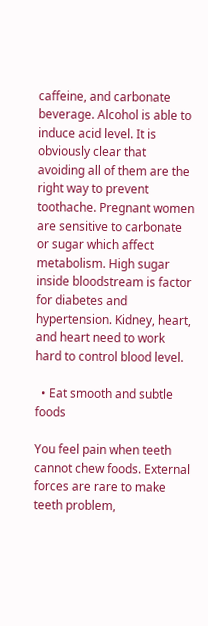caffeine, and carbonate beverage. Alcohol is able to induce acid level. It is obviously clear that avoiding all of them are the right way to prevent toothache. Pregnant women are sensitive to carbonate or sugar which affect metabolism. High sugar inside bloodstream is factor for diabetes and hypertension. Kidney, heart, and heart need to work hard to control blood level.

  • Eat smooth and subtle foods

You feel pain when teeth cannot chew foods. External forces are rare to make teeth problem,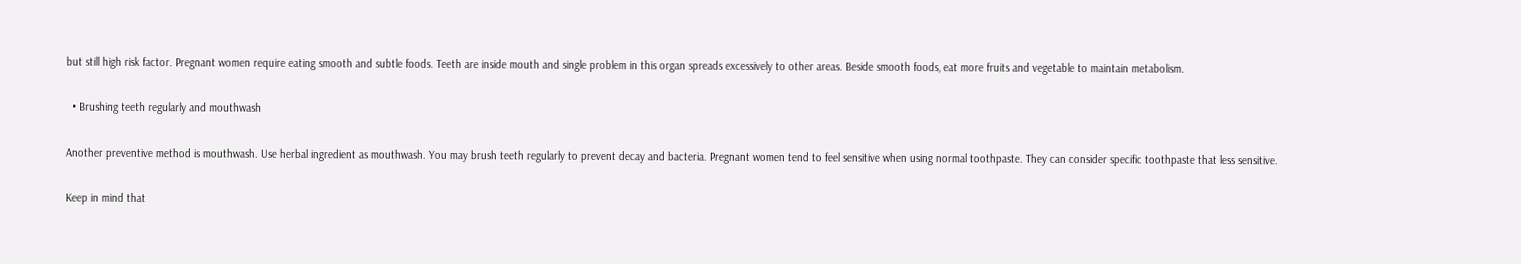but still high risk factor. Pregnant women require eating smooth and subtle foods. Teeth are inside mouth and single problem in this organ spreads excessively to other areas. Beside smooth foods, eat more fruits and vegetable to maintain metabolism.

  • Brushing teeth regularly and mouthwash

Another preventive method is mouthwash. Use herbal ingredient as mouthwash. You may brush teeth regularly to prevent decay and bacteria. Pregnant women tend to feel sensitive when using normal toothpaste. They can consider specific toothpaste that less sensitive.

Keep in mind that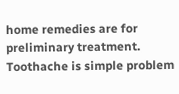home remedies are for preliminary treatment. Toothache is simple problem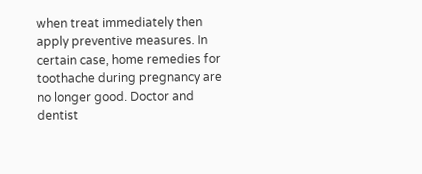when treat immediately then apply preventive measures. In certain case, home remedies for toothache during pregnancy are no longer good. Doctor and dentist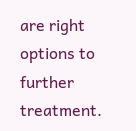are right options to further treatment.